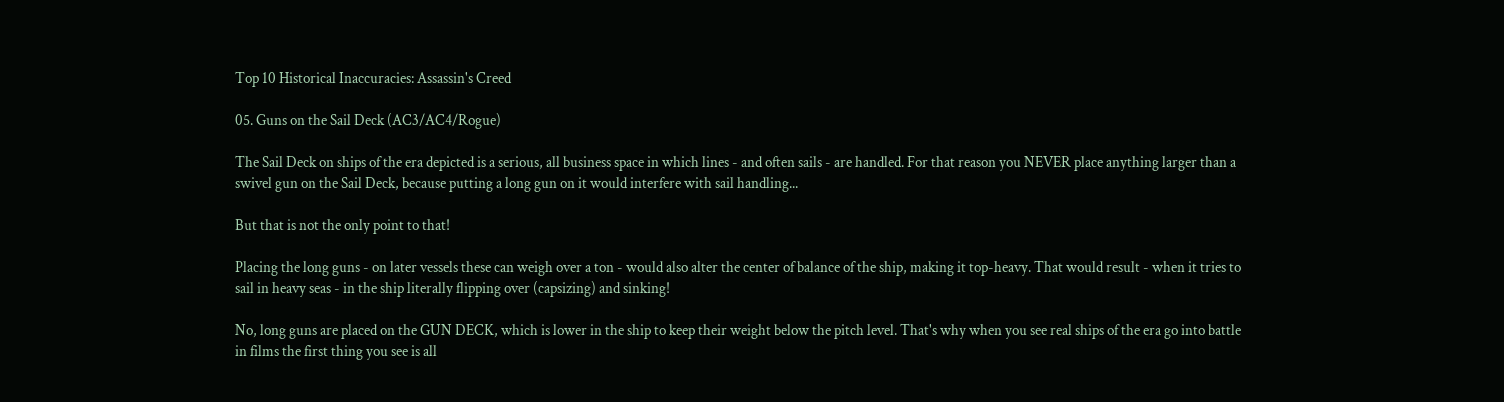Top 10 Historical Inaccuracies: Assassin's Creed

05. Guns on the Sail Deck (AC3/AC4/Rogue)

The Sail Deck on ships of the era depicted is a serious, all business space in which lines - and often sails - are handled. For that reason you NEVER place anything larger than a swivel gun on the Sail Deck, because putting a long gun on it would interfere with sail handling...

But that is not the only point to that!

Placing the long guns - on later vessels these can weigh over a ton - would also alter the center of balance of the ship, making it top-heavy. That would result - when it tries to sail in heavy seas - in the ship literally flipping over (capsizing) and sinking!

No, long guns are placed on the GUN DECK, which is lower in the ship to keep their weight below the pitch level. That's why when you see real ships of the era go into battle in films the first thing you see is all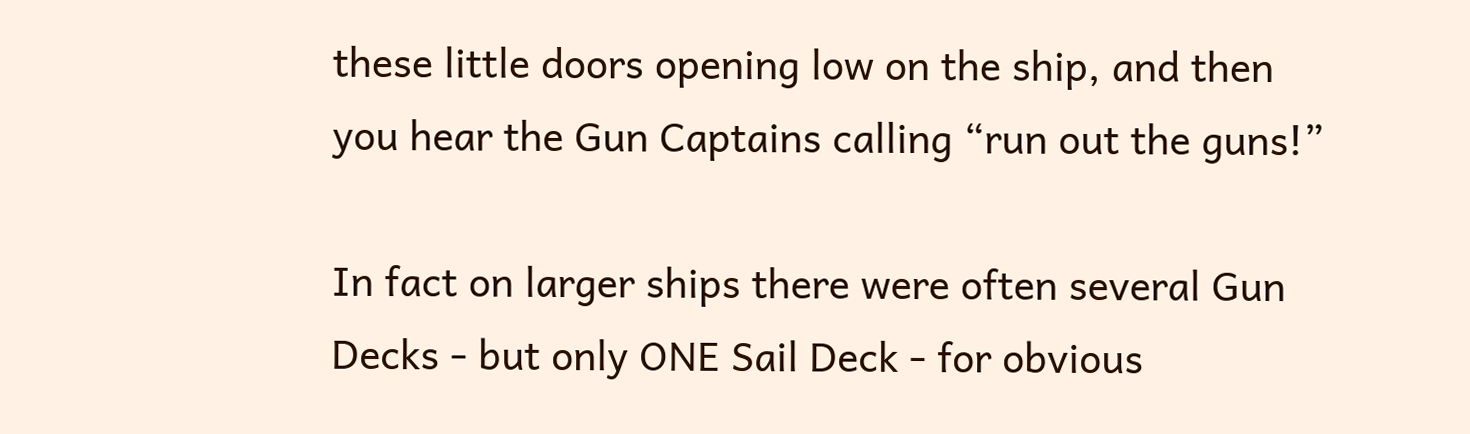these little doors opening low on the ship, and then you hear the Gun Captains calling “run out the guns!”

In fact on larger ships there were often several Gun Decks - but only ONE Sail Deck - for obvious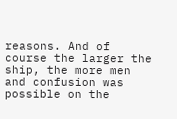reasons. And of course the larger the ship, the more men and confusion was possible on the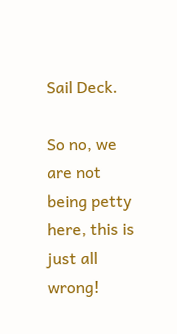Sail Deck.

So no, we are not being petty here, this is just all wrong!